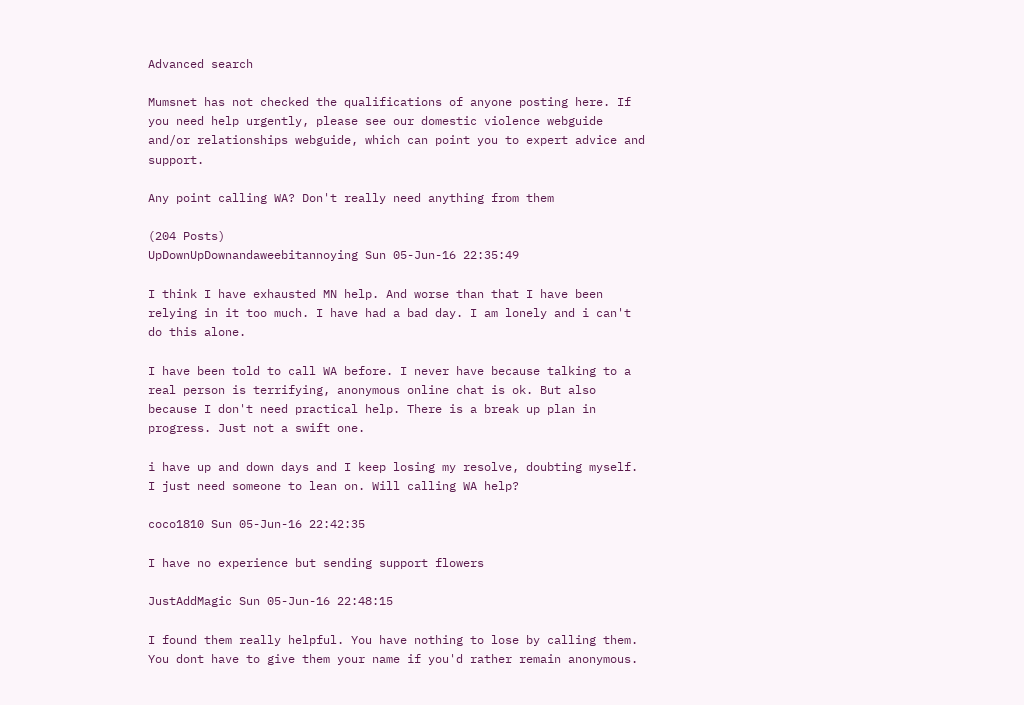Advanced search

Mumsnet has not checked the qualifications of anyone posting here. If you need help urgently, please see our domestic violence webguide and/or relationships webguide, which can point you to expert advice and support.

Any point calling WA? Don't really need anything from them

(204 Posts)
UpDownUpDownandaweebitannoying Sun 05-Jun-16 22:35:49

I think I have exhausted MN help. And worse than that I have been relying in it too much. I have had a bad day. I am lonely and i can't do this alone.

I have been told to call WA before. I never have because talking to a real person is terrifying, anonymous online chat is ok. But also because I don't need practical help. There is a break up plan in progress. Just not a swift one.

i have up and down days and I keep losing my resolve, doubting myself. I just need someone to lean on. Will calling WA help?

coco1810 Sun 05-Jun-16 22:42:35

I have no experience but sending support flowers

JustAddMagic Sun 05-Jun-16 22:48:15

I found them really helpful. You have nothing to lose by calling them. You dont have to give them your name if you'd rather remain anonymous.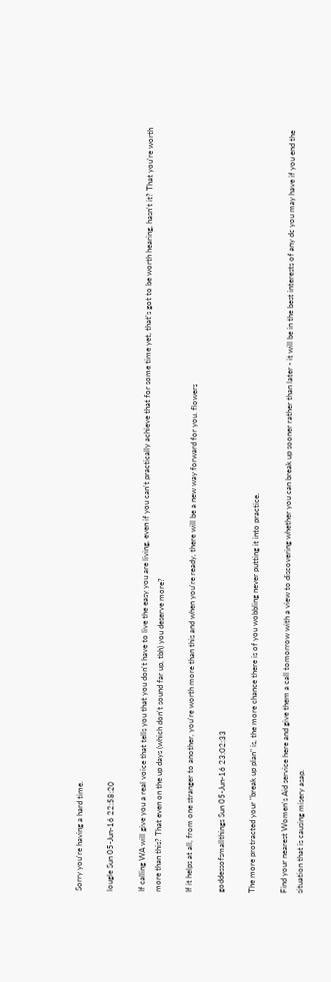Sorry you're having a hard time.

lougle Sun 05-Jun-16 22:58:20

If calling WA will give you a real voice that tells you that you don't have to live the easy you are living, even if you can't practically achieve that for some time yet, that's got to be worth hearing, hasn't it? That you're worth more than this? That even on the up days (which don't sound far up, tbh) you deserve more?

If it helps at all, from one stranger to another, you're worth more than this and when you're ready, there will be a new way forward for you. flowers

goddessofsmallthings Sun 05-Jun-16 23:02:33

The more protracted your "break up plan" is, the more chance there is of you wobbling never putting it into practice.

Find your nearest Women's Aid service here and give them a call tomorrow with a view to discovering whether you can break up sooner rather than later - it will be in the best interests of any dc you may have if you end the situation that is causing misery asap.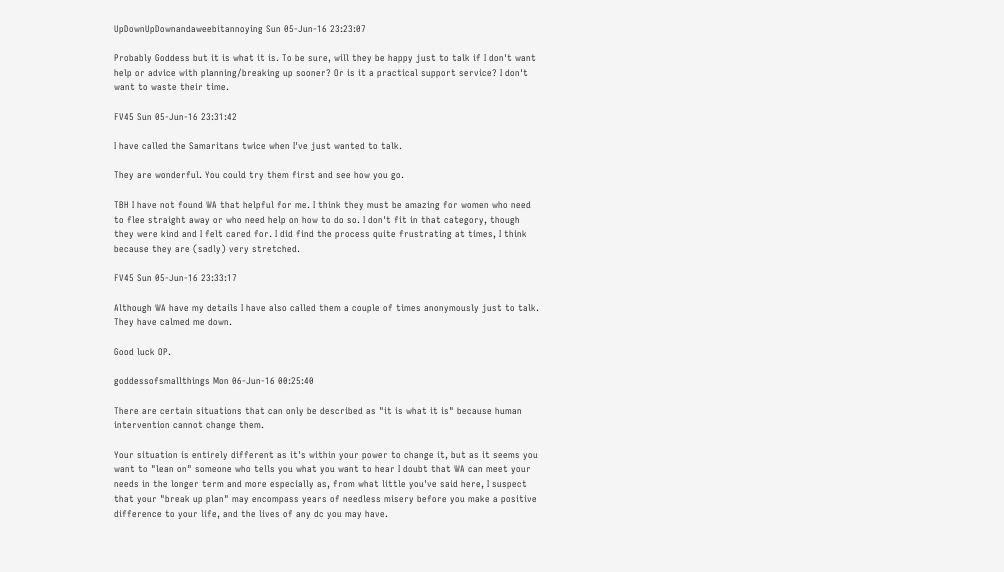UpDownUpDownandaweebitannoying Sun 05-Jun-16 23:23:07

Probably Goddess but it is what it is. To be sure, will they be happy just to talk if I don't want help or advice with planning/breaking up sooner? Or is it a practical support service? I don't want to waste their time.

FV45 Sun 05-Jun-16 23:31:42

I have called the Samaritans twice when I've just wanted to talk.

They are wonderful. You could try them first and see how you go.

TBH I have not found WA that helpful for me. I think they must be amazing for women who need to flee straight away or who need help on how to do so. I don't fit in that category, though they were kind and I felt cared for. I did find the process quite frustrating at times, I think because they are (sadly) very stretched.

FV45 Sun 05-Jun-16 23:33:17

Although WA have my details I have also called them a couple of times anonymously just to talk.
They have calmed me down.

Good luck OP.

goddessofsmallthings Mon 06-Jun-16 00:25:40

There are certain situations that can only be described as "it is what it is" because human intervention cannot change them.

Your situation is entirely different as it's within your power to change it, but as it seems you want to "lean on" someone who tells you what you want to hear I doubt that WA can meet your needs in the longer term and more especially as, from what little you've said here, I suspect that your "break up plan" may encompass years of needless misery before you make a positive difference to your life, and the lives of any dc you may have.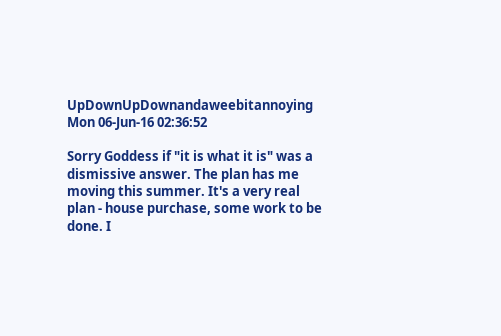UpDownUpDownandaweebitannoying Mon 06-Jun-16 02:36:52

Sorry Goddess if "it is what it is" was a dismissive answer. The plan has me moving this summer. It's a very real plan - house purchase, some work to be done. I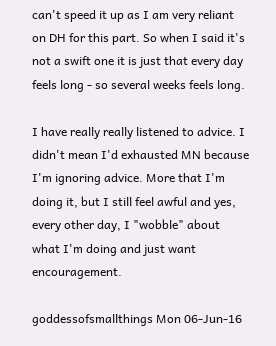can't speed it up as I am very reliant on DH for this part. So when I said it's not a swift one it is just that every day feels long - so several weeks feels long.

I have really really listened to advice. I didn't mean I'd exhausted MN because I'm ignoring advice. More that I'm doing it, but I still feel awful and yes, every other day, I "wobble" about what I'm doing and just want encouragement.

goddessofsmallthings Mon 06-Jun-16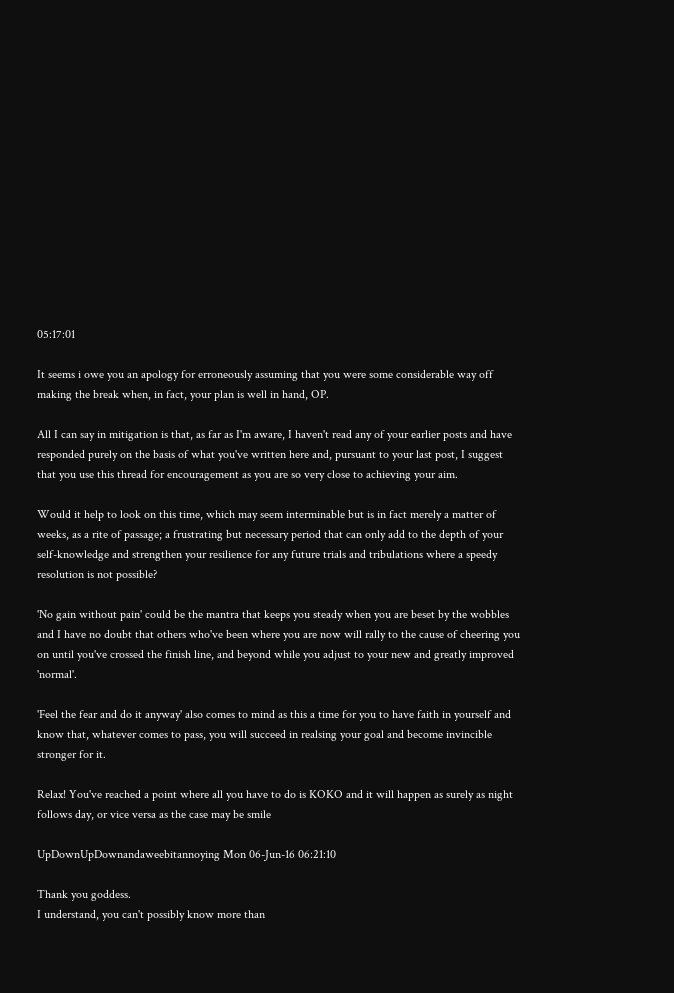05:17:01

It seems i owe you an apology for erroneously assuming that you were some considerable way off making the break when, in fact, your plan is well in hand, OP.

All I can say in mitigation is that, as far as I'm aware, I haven't read any of your earlier posts and have responded purely on the basis of what you've written here and, pursuant to your last post, I suggest that you use this thread for encouragement as you are so very close to achieving your aim.

Would it help to look on this time, which may seem interminable but is in fact merely a matter of weeks, as a rite of passage; a frustrating but necessary period that can only add to the depth of your self-knowledge and strengthen your resilience for any future trials and tribulations where a speedy resolution is not possible?

'No gain without pain' could be the mantra that keeps you steady when you are beset by the wobbles and I have no doubt that others who've been where you are now will rally to the cause of cheering you on until you've crossed the finish line, and beyond while you adjust to your new and greatly improved 'normal'.

'Feel the fear and do it anyway' also comes to mind as this a time for you to have faith in yourself and know that, whatever comes to pass, you will succeed in realsing your goal and become invincible stronger for it.

Relax! You've reached a point where all you have to do is KOKO and it will happen as surely as night follows day, or vice versa as the case may be smile

UpDownUpDownandaweebitannoying Mon 06-Jun-16 06:21:10

Thank you goddess.
I understand, you can't possibly know more than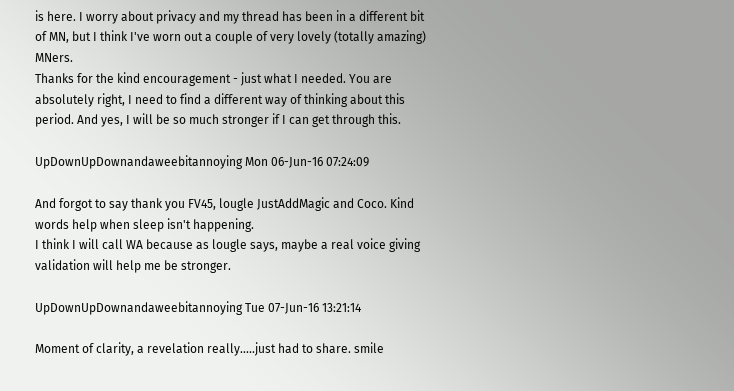is here. I worry about privacy and my thread has been in a different bit of MN, but I think I've worn out a couple of very lovely (totally amazing) MNers.
Thanks for the kind encouragement - just what I needed. You are absolutely right, I need to find a different way of thinking about this period. And yes, I will be so much stronger if I can get through this.

UpDownUpDownandaweebitannoying Mon 06-Jun-16 07:24:09

And forgot to say thank you FV45, lougle JustAddMagic and Coco. Kind words help when sleep isn't happening.
I think I will call WA because as lougle says, maybe a real voice giving validation will help me be stronger.

UpDownUpDownandaweebitannoying Tue 07-Jun-16 13:21:14

Moment of clarity, a revelation really.....just had to share. smile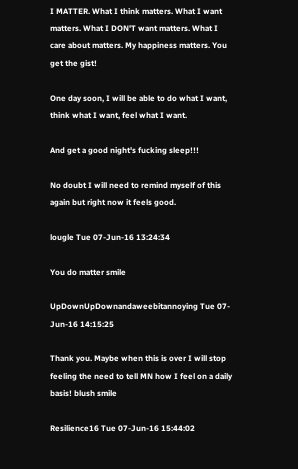I MATTER. What I think matters. What I want matters. What I DON'T want matters. What I care about matters. My happiness matters. You get the gist!

One day soon, I will be able to do what I want, think what I want, feel what I want.

And get a good night's fucking sleep!!!

No doubt I will need to remind myself of this again but right now it feels good.

lougle Tue 07-Jun-16 13:24:34

You do matter smile

UpDownUpDownandaweebitannoying Tue 07-Jun-16 14:15:25

Thank you. Maybe when this is over I will stop feeling the need to tell MN how I feel on a daily basis! blush smile

Resilience16 Tue 07-Jun-16 15:44:02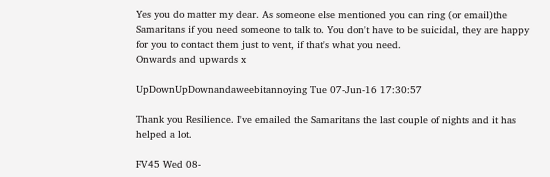Yes you do matter my dear. As someone else mentioned you can ring (or email)the Samaritans if you need someone to talk to. You don't have to be suicidal, they are happy for you to contact them just to vent, if that's what you need.
Onwards and upwards x

UpDownUpDownandaweebitannoying Tue 07-Jun-16 17:30:57

Thank you Resilience. I've emailed the Samaritans the last couple of nights and it has helped a lot.

FV45 Wed 08-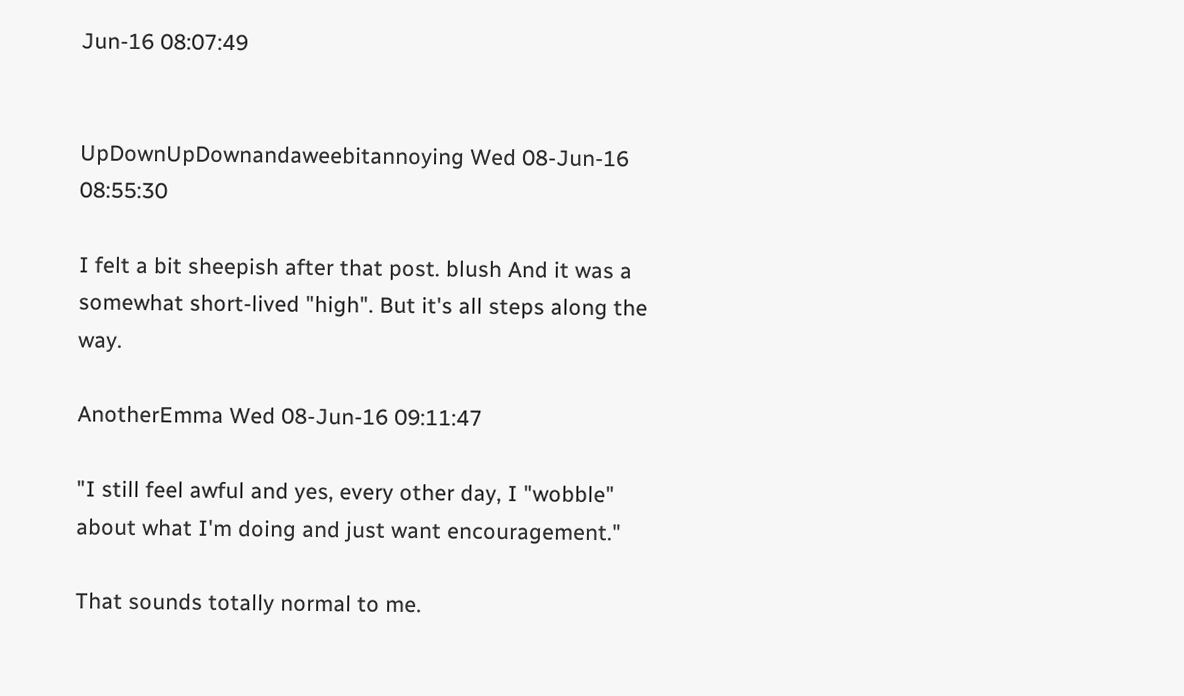Jun-16 08:07:49


UpDownUpDownandaweebitannoying Wed 08-Jun-16 08:55:30

I felt a bit sheepish after that post. blush And it was a somewhat short-lived "high". But it's all steps along the way.

AnotherEmma Wed 08-Jun-16 09:11:47

"I still feel awful and yes, every other day, I "wobble" about what I'm doing and just want encouragement."

That sounds totally normal to me.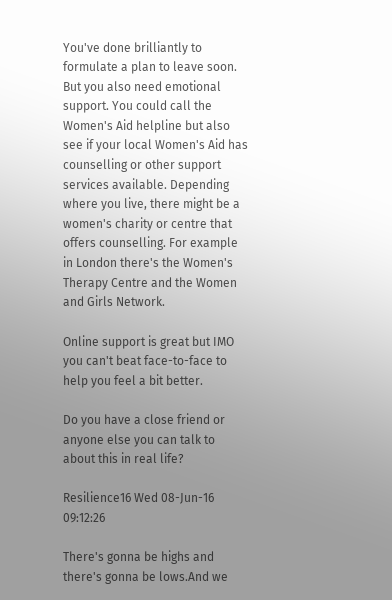You've done brilliantly to formulate a plan to leave soon. But you also need emotional support. You could call the Women's Aid helpline but also see if your local Women's Aid has counselling or other support services available. Depending where you live, there might be a women's charity or centre that offers counselling. For example in London there's the Women's Therapy Centre and the Women and Girls Network.

Online support is great but IMO you can't beat face-to-face to help you feel a bit better.

Do you have a close friend or anyone else you can talk to about this in real life?

Resilience16 Wed 08-Jun-16 09:12:26

There's gonna be highs and there's gonna be lows.And we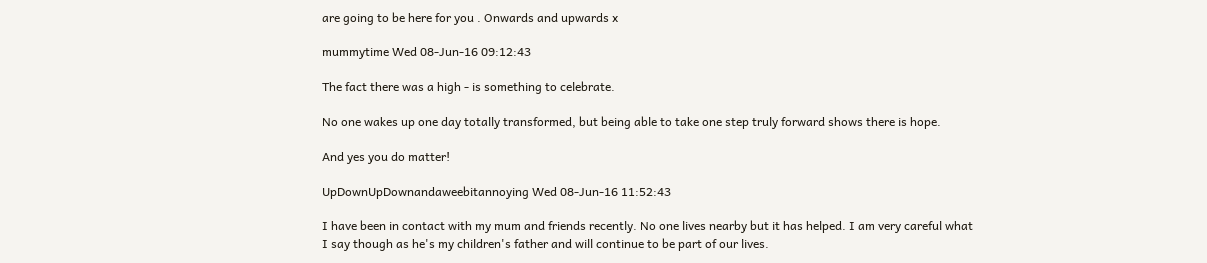are going to be here for you . Onwards and upwards x

mummytime Wed 08-Jun-16 09:12:43

The fact there was a high - is something to celebrate.

No one wakes up one day totally transformed, but being able to take one step truly forward shows there is hope.

And yes you do matter!

UpDownUpDownandaweebitannoying Wed 08-Jun-16 11:52:43

I have been in contact with my mum and friends recently. No one lives nearby but it has helped. I am very careful what I say though as he's my children's father and will continue to be part of our lives.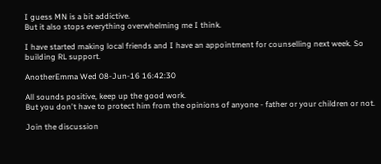I guess MN is a bit addictive.
But it also stops everything overwhelming me I think.

I have started making local friends and I have an appointment for counselling next week. So building RL support.

AnotherEmma Wed 08-Jun-16 16:42:30

All sounds positive, keep up the good work.
But you don't have to protect him from the opinions of anyone - father or your children or not.

Join the discussion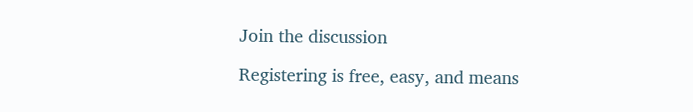Join the discussion

Registering is free, easy, and means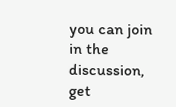you can join in the discussion, get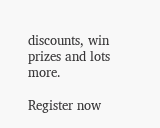discounts, win prizes and lots more.

Register now